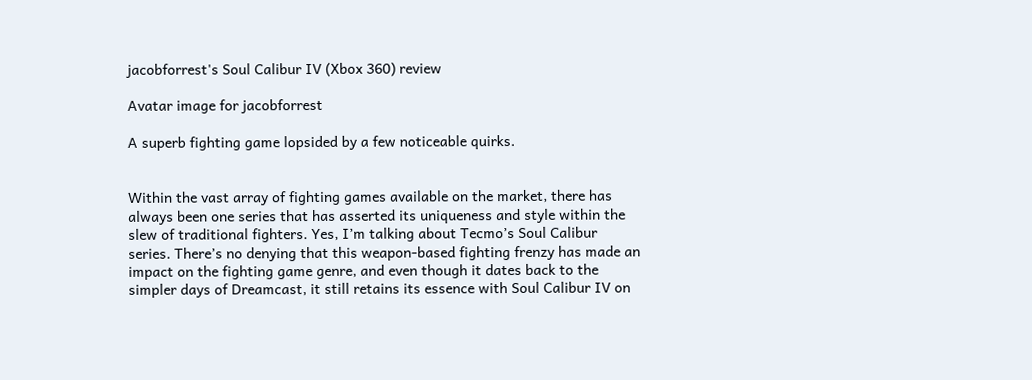jacobforrest's Soul Calibur IV (Xbox 360) review

Avatar image for jacobforrest

A superb fighting game lopsided by a few noticeable quirks.


Within the vast array of fighting games available on the market, there has always been one series that has asserted its uniqueness and style within the slew of traditional fighters. Yes, I’m talking about Tecmo’s Soul Calibur series. There’s no denying that this weapon-based fighting frenzy has made an impact on the fighting game genre, and even though it dates back to the simpler days of Dreamcast, it still retains its essence with Soul Calibur IV on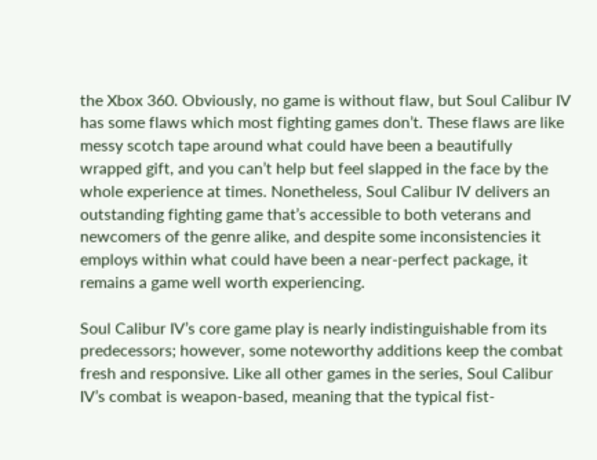the Xbox 360. Obviously, no game is without flaw, but Soul Calibur IV has some flaws which most fighting games don’t. These flaws are like messy scotch tape around what could have been a beautifully wrapped gift, and you can’t help but feel slapped in the face by the whole experience at times. Nonetheless, Soul Calibur IV delivers an outstanding fighting game that’s accessible to both veterans and newcomers of the genre alike, and despite some inconsistencies it employs within what could have been a near-perfect package, it remains a game well worth experiencing.

Soul Calibur IV’s core game play is nearly indistinguishable from its predecessors; however, some noteworthy additions keep the combat fresh and responsive. Like all other games in the series, Soul Calibur IV’s combat is weapon-based, meaning that the typical fist-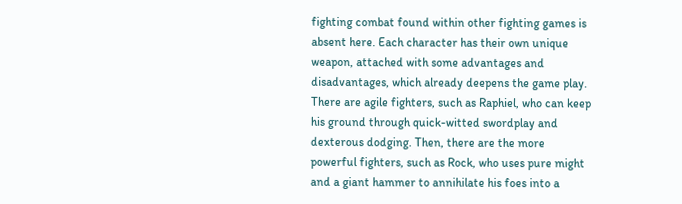fighting combat found within other fighting games is absent here. Each character has their own unique weapon, attached with some advantages and disadvantages, which already deepens the game play. There are agile fighters, such as Raphiel, who can keep his ground through quick-witted swordplay and dexterous dodging. Then, there are the more powerful fighters, such as Rock, who uses pure might and a giant hammer to annihilate his foes into a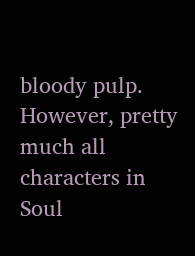bloody pulp. However, pretty much all characters in Soul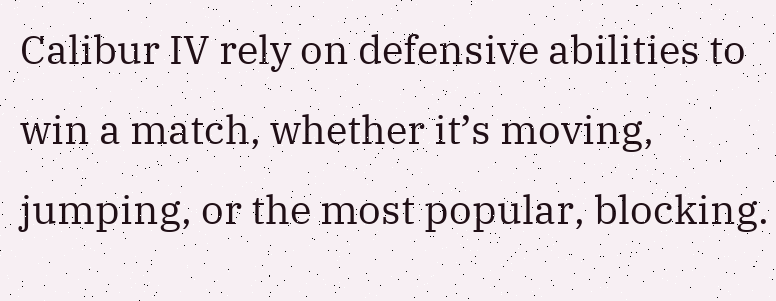Calibur IV rely on defensive abilities to win a match, whether it’s moving, jumping, or the most popular, blocking.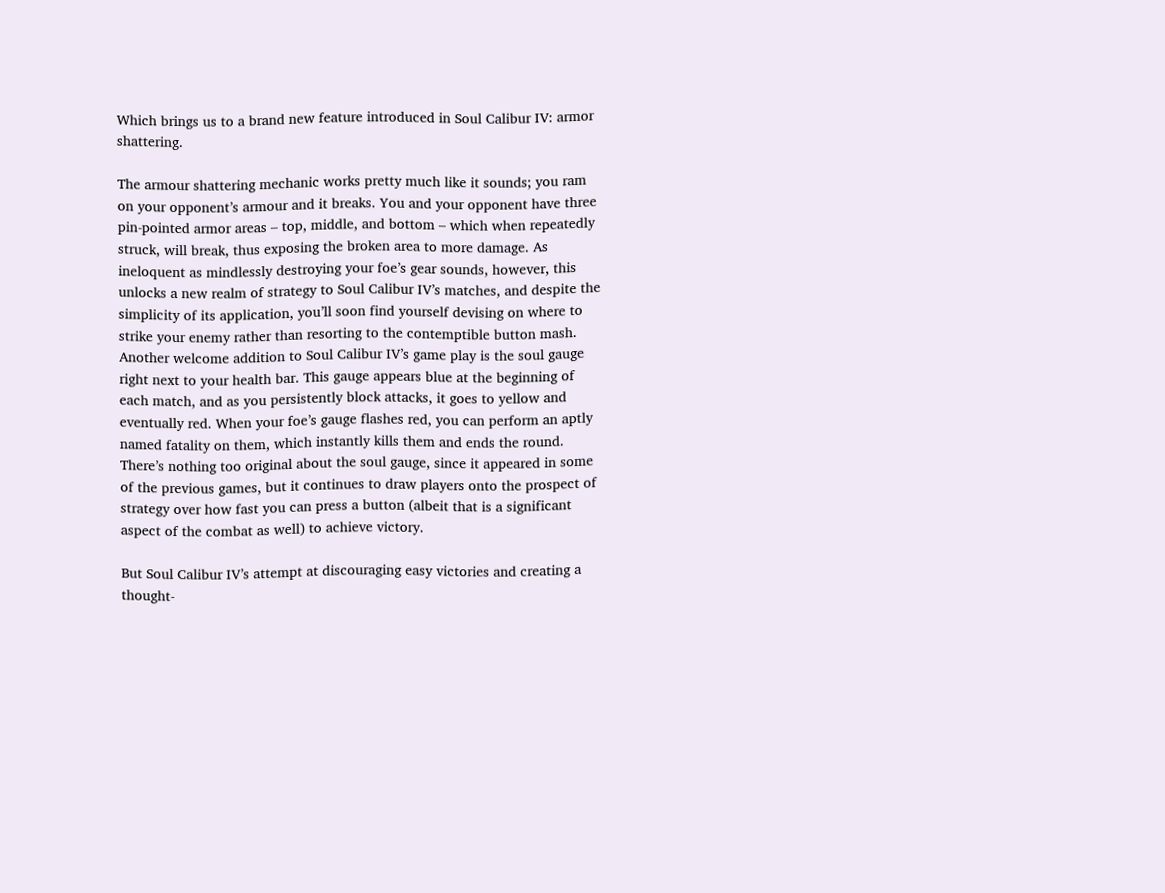Which brings us to a brand new feature introduced in Soul Calibur IV: armor shattering.

The armour shattering mechanic works pretty much like it sounds; you ram on your opponent’s armour and it breaks. You and your opponent have three pin-pointed armor areas – top, middle, and bottom – which when repeatedly struck, will break, thus exposing the broken area to more damage. As ineloquent as mindlessly destroying your foe’s gear sounds, however, this unlocks a new realm of strategy to Soul Calibur IV’s matches, and despite the simplicity of its application, you’ll soon find yourself devising on where to strike your enemy rather than resorting to the contemptible button mash. Another welcome addition to Soul Calibur IV’s game play is the soul gauge right next to your health bar. This gauge appears blue at the beginning of each match, and as you persistently block attacks, it goes to yellow and eventually red. When your foe’s gauge flashes red, you can perform an aptly named fatality on them, which instantly kills them and ends the round. There’s nothing too original about the soul gauge, since it appeared in some of the previous games, but it continues to draw players onto the prospect of strategy over how fast you can press a button (albeit that is a significant aspect of the combat as well) to achieve victory.

But Soul Calibur IV’s attempt at discouraging easy victories and creating a thought-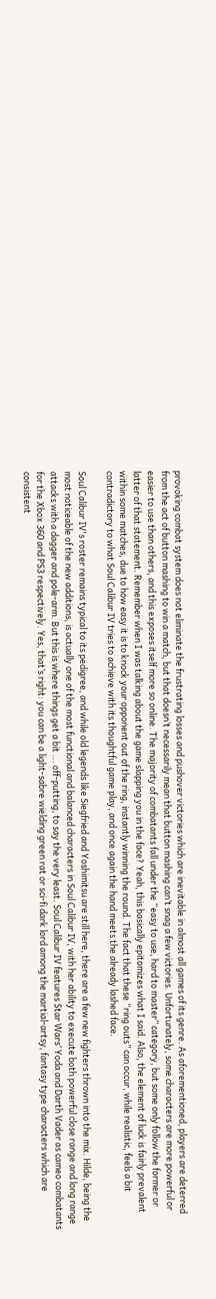provoking combat system does not eliminate the frustrating losses and pushover victories which are inevitable in almost all games of its genre. As aforementioned, players are deterred from the act of button mashing to win a match, but that doesn’t necessarily mean that button mashing can’t snag a few victories. Unfortunately, some characters are more powerful or easier to use than others, and this exposes itself more so online. The majority of combatants fall under the “easy to use, hard to master” category, but some only follow the former or latter of that statement. Remember when I was talking about the game slapping you in the face? Yeah, this basically epitomizes what I said. Also, the element of luck is fairly prevalent within some matches, due to how easy it is to knock your opponent out of the ring, instantly winning the round. The fact that these “ring outs” can occur, while realistic, feels a bit contradictory to what Soul Calibur IV tries to achieve with its thoughtful game play, and once again the hand meets the already lashed face.

Soul Calibur IV's roster remains typical to its pedigree, and while old legends like Siegfried and Yoshimitsu are still here, there are a few new fighters thrown into the mix. Hilde, being the most noticeable of the new additions, is actually one of the most functional and balanced characters in Soul Calibur IV, with her ability to execute both powerful close range and long range attacks with a dagger and pole-arm. But this is where things get a bit ... off-putting, to say the very least. Soul Calibur IV features Star Wars’ Yoda and Darth Vader as cameo combatants for the Xbox 360 and PS3 respectively. Yes, that’s right: you can be a light-sabre wielding green rat or sci-fi dark lord among the martial-artsy, fantasy type characters which are consistent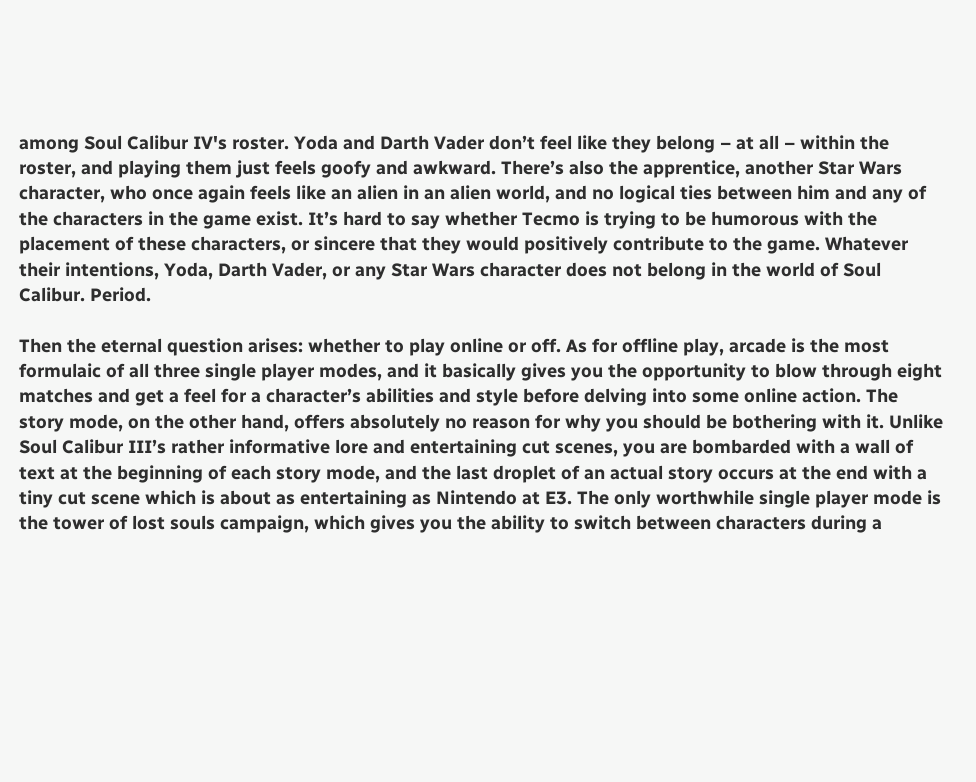among Soul Calibur IV's roster. Yoda and Darth Vader don’t feel like they belong – at all – within the roster, and playing them just feels goofy and awkward. There’s also the apprentice, another Star Wars character, who once again feels like an alien in an alien world, and no logical ties between him and any of the characters in the game exist. It’s hard to say whether Tecmo is trying to be humorous with the placement of these characters, or sincere that they would positively contribute to the game. Whatever their intentions, Yoda, Darth Vader, or any Star Wars character does not belong in the world of Soul Calibur. Period.

Then the eternal question arises: whether to play online or off. As for offline play, arcade is the most formulaic of all three single player modes, and it basically gives you the opportunity to blow through eight matches and get a feel for a character’s abilities and style before delving into some online action. The story mode, on the other hand, offers absolutely no reason for why you should be bothering with it. Unlike Soul Calibur III’s rather informative lore and entertaining cut scenes, you are bombarded with a wall of text at the beginning of each story mode, and the last droplet of an actual story occurs at the end with a tiny cut scene which is about as entertaining as Nintendo at E3. The only worthwhile single player mode is the tower of lost souls campaign, which gives you the ability to switch between characters during a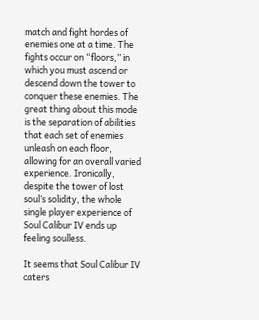match and fight hordes of enemies one at a time. The fights occur on “floors,” in which you must ascend or descend down the tower to conquer these enemies. The great thing about this mode is the separation of abilities that each set of enemies unleash on each floor, allowing for an overall varied experience. Ironically, despite the tower of lost soul’s solidity, the whole single player experience of Soul Calibur IV ends up feeling soulless.

It seems that Soul Calibur IV caters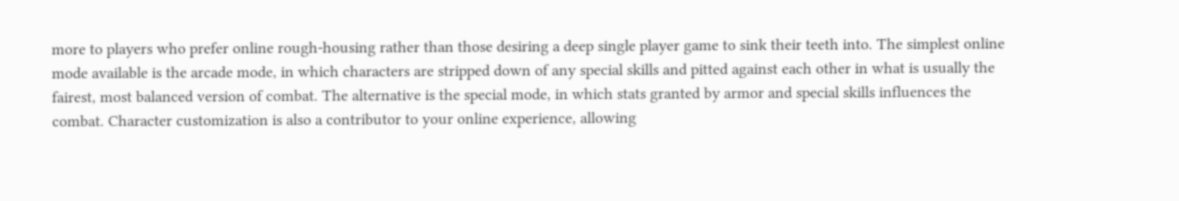more to players who prefer online rough-housing rather than those desiring a deep single player game to sink their teeth into. The simplest online mode available is the arcade mode, in which characters are stripped down of any special skills and pitted against each other in what is usually the fairest, most balanced version of combat. The alternative is the special mode, in which stats granted by armor and special skills influences the combat. Character customization is also a contributor to your online experience, allowing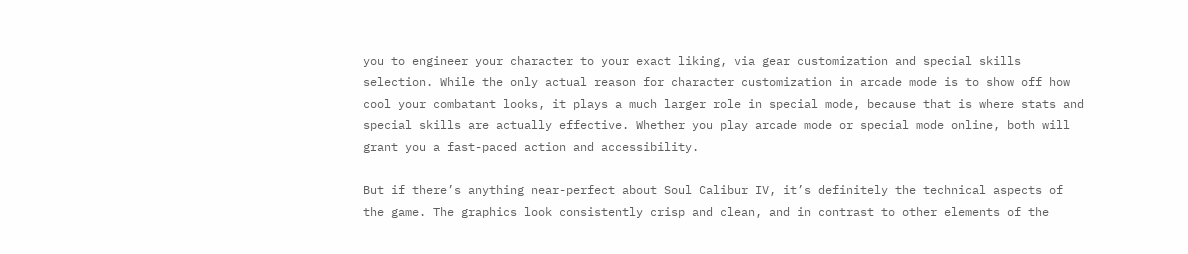you to engineer your character to your exact liking, via gear customization and special skills selection. While the only actual reason for character customization in arcade mode is to show off how cool your combatant looks, it plays a much larger role in special mode, because that is where stats and special skills are actually effective. Whether you play arcade mode or special mode online, both will grant you a fast-paced action and accessibility.

But if there’s anything near-perfect about Soul Calibur IV, it’s definitely the technical aspects of the game. The graphics look consistently crisp and clean, and in contrast to other elements of the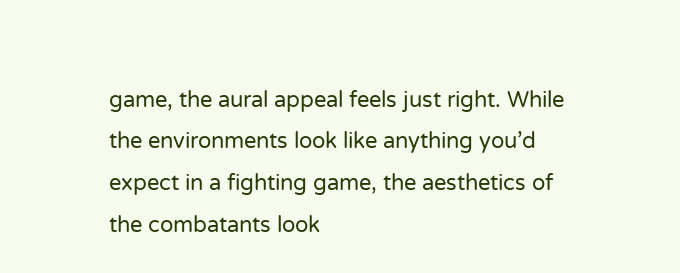game, the aural appeal feels just right. While the environments look like anything you’d expect in a fighting game, the aesthetics of the combatants look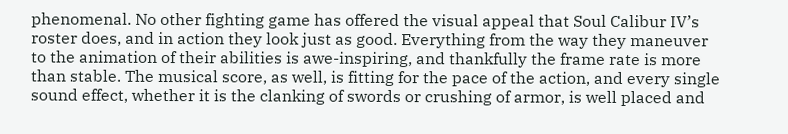phenomenal. No other fighting game has offered the visual appeal that Soul Calibur IV’s roster does, and in action they look just as good. Everything from the way they maneuver to the animation of their abilities is awe-inspiring, and thankfully the frame rate is more than stable. The musical score, as well, is fitting for the pace of the action, and every single sound effect, whether it is the clanking of swords or crushing of armor, is well placed and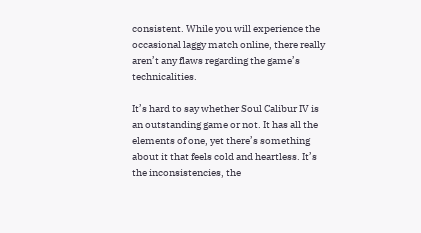consistent. While you will experience the occasional laggy match online, there really aren’t any flaws regarding the game’s technicalities.

It’s hard to say whether Soul Calibur IV is an outstanding game or not. It has all the elements of one, yet there’s something about it that feels cold and heartless. It’s the inconsistencies, the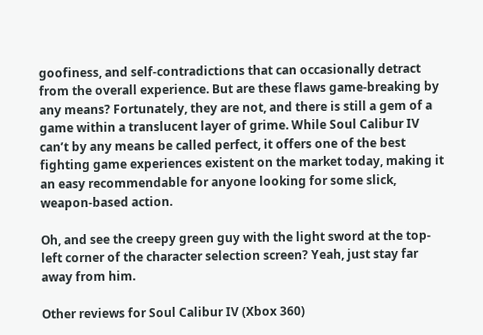goofiness, and self-contradictions that can occasionally detract from the overall experience. But are these flaws game-breaking by any means? Fortunately, they are not, and there is still a gem of a game within a translucent layer of grime. While Soul Calibur IV can’t by any means be called perfect, it offers one of the best fighting game experiences existent on the market today, making it an easy recommendable for anyone looking for some slick, weapon-based action.

Oh, and see the creepy green guy with the light sword at the top-left corner of the character selection screen? Yeah, just stay far away from him.

Other reviews for Soul Calibur IV (Xbox 360)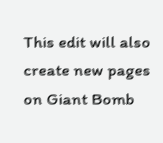This edit will also create new pages on Giant Bomb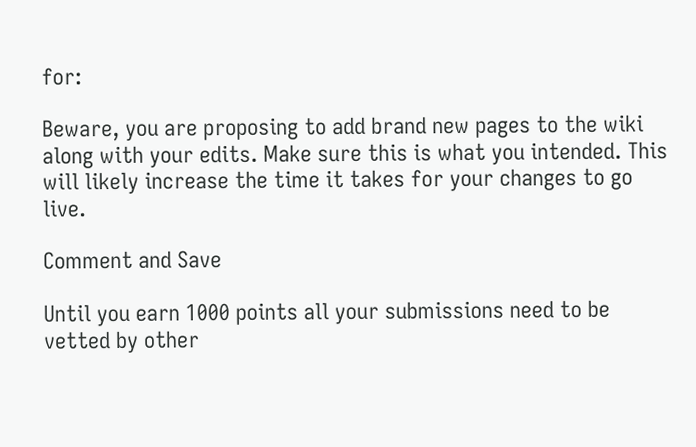for:

Beware, you are proposing to add brand new pages to the wiki along with your edits. Make sure this is what you intended. This will likely increase the time it takes for your changes to go live.

Comment and Save

Until you earn 1000 points all your submissions need to be vetted by other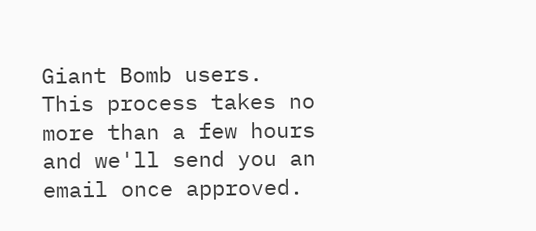Giant Bomb users. This process takes no more than a few hours and we'll send you an email once approved.